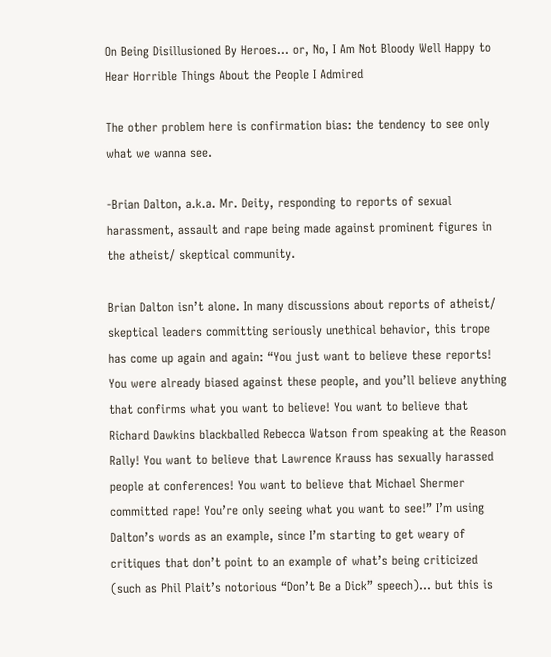On Being Disillusioned By Heroes… or, No, I Am Not Bloody Well Happy to Hear Horrible Things About the People I Admired

The other problem here is confirmation bias: the tendency to see only what we wanna see.

-Brian Dalton, a.k.a. Mr. Deity, responding to reports of sexual harassment, assault and rape being made against prominent figures in the atheist/ skeptical community.

Brian Dalton isn’t alone. In many discussions about reports of atheist/ skeptical leaders committing seriously unethical behavior, this trope has come up again and again: “You just want to believe these reports! You were already biased against these people, and you’ll believe anything that confirms what you want to believe! You want to believe that Richard Dawkins blackballed Rebecca Watson from speaking at the Reason Rally! You want to believe that Lawrence Krauss has sexually harassed people at conferences! You want to believe that Michael Shermer committed rape! You’re only seeing what you want to see!” I’m using Dalton’s words as an example, since I’m starting to get weary of critiques that don’t point to an example of what’s being criticized (such as Phil Plait’s notorious “Don’t Be a Dick” speech)… but this is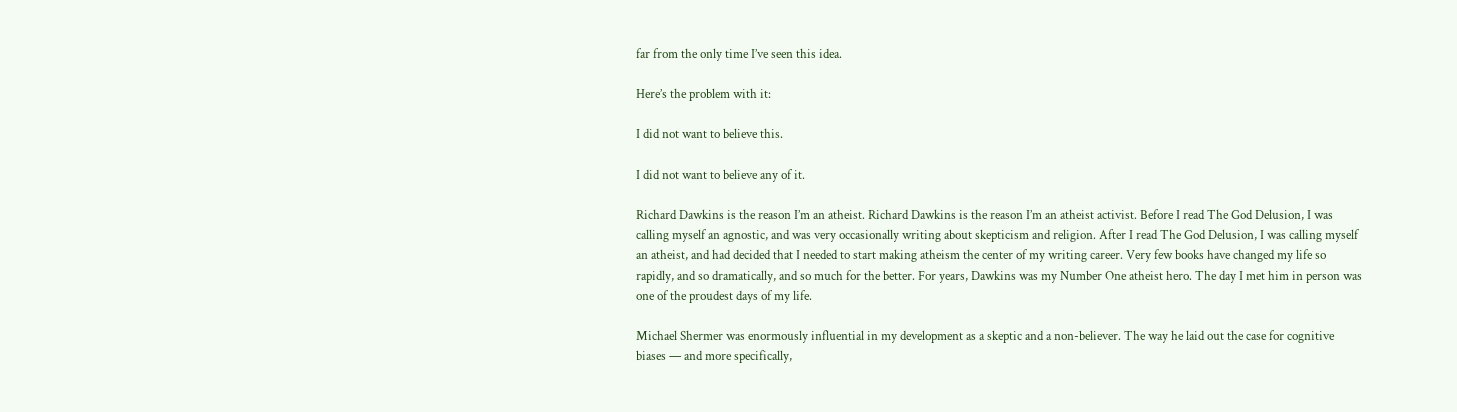far from the only time I’ve seen this idea.

Here’s the problem with it:

I did not want to believe this.

I did not want to believe any of it.

Richard Dawkins is the reason I’m an atheist. Richard Dawkins is the reason I’m an atheist activist. Before I read The God Delusion, I was calling myself an agnostic, and was very occasionally writing about skepticism and religion. After I read The God Delusion, I was calling myself an atheist, and had decided that I needed to start making atheism the center of my writing career. Very few books have changed my life so rapidly, and so dramatically, and so much for the better. For years, Dawkins was my Number One atheist hero. The day I met him in person was one of the proudest days of my life.

Michael Shermer was enormously influential in my development as a skeptic and a non-believer. The way he laid out the case for cognitive biases — and more specifically,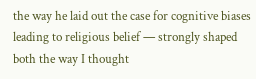the way he laid out the case for cognitive biases leading to religious belief — strongly shaped both the way I thought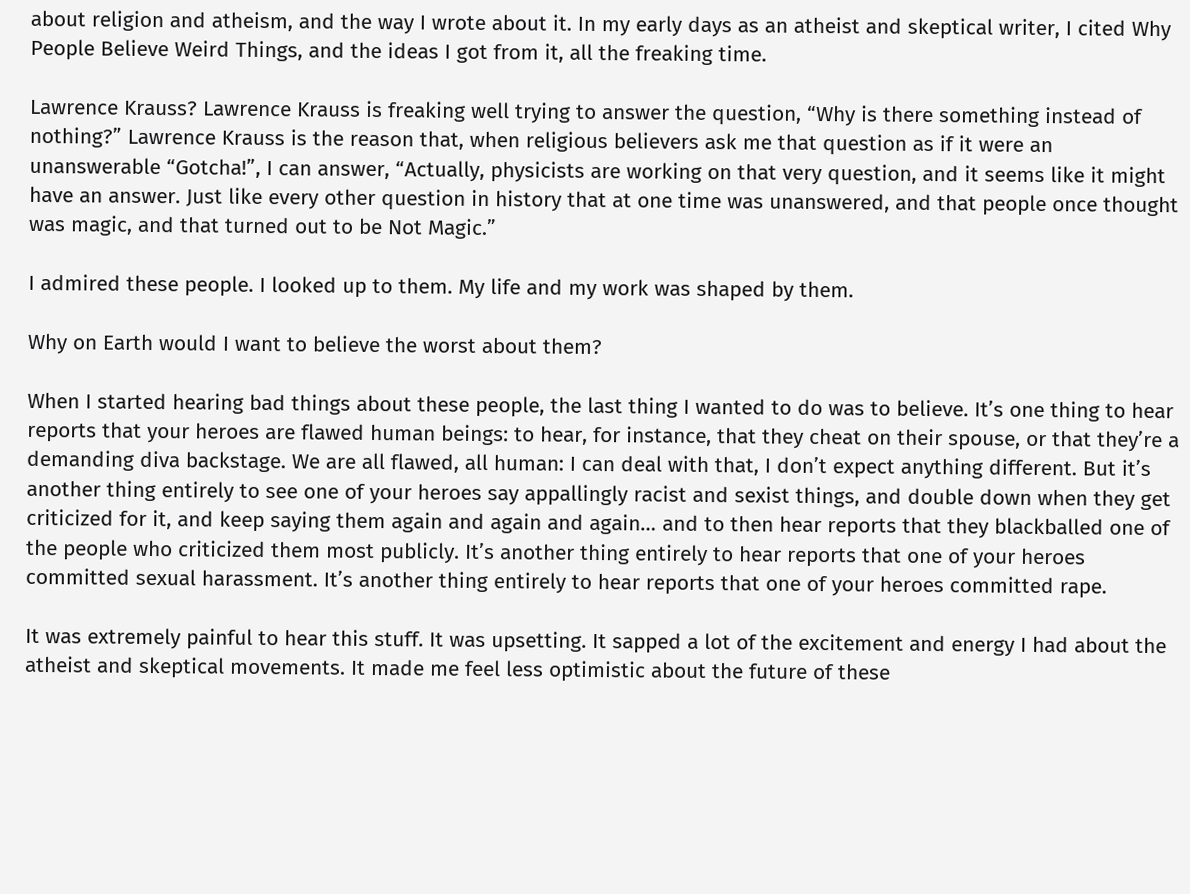about religion and atheism, and the way I wrote about it. In my early days as an atheist and skeptical writer, I cited Why People Believe Weird Things, and the ideas I got from it, all the freaking time.

Lawrence Krauss? Lawrence Krauss is freaking well trying to answer the question, “Why is there something instead of nothing?” Lawrence Krauss is the reason that, when religious believers ask me that question as if it were an unanswerable “Gotcha!”, I can answer, “Actually, physicists are working on that very question, and it seems like it might have an answer. Just like every other question in history that at one time was unanswered, and that people once thought was magic, and that turned out to be Not Magic.”

I admired these people. I looked up to them. My life and my work was shaped by them.

Why on Earth would I want to believe the worst about them?

When I started hearing bad things about these people, the last thing I wanted to do was to believe. It’s one thing to hear reports that your heroes are flawed human beings: to hear, for instance, that they cheat on their spouse, or that they’re a demanding diva backstage. We are all flawed, all human: I can deal with that, I don’t expect anything different. But it’s another thing entirely to see one of your heroes say appallingly racist and sexist things, and double down when they get criticized for it, and keep saying them again and again and again… and to then hear reports that they blackballed one of the people who criticized them most publicly. It’s another thing entirely to hear reports that one of your heroes committed sexual harassment. It’s another thing entirely to hear reports that one of your heroes committed rape.

It was extremely painful to hear this stuff. It was upsetting. It sapped a lot of the excitement and energy I had about the atheist and skeptical movements. It made me feel less optimistic about the future of these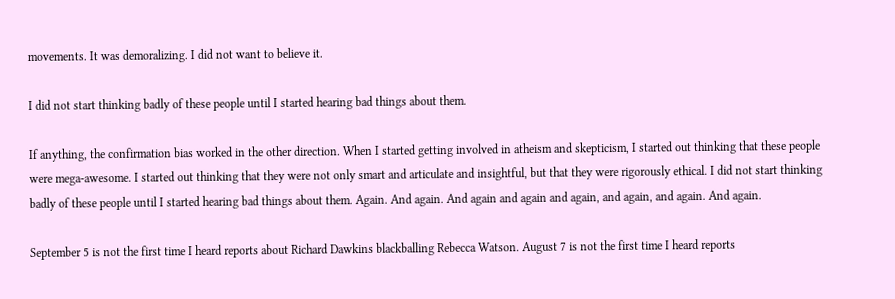movements. It was demoralizing. I did not want to believe it.

I did not start thinking badly of these people until I started hearing bad things about them.

If anything, the confirmation bias worked in the other direction. When I started getting involved in atheism and skepticism, I started out thinking that these people were mega-awesome. I started out thinking that they were not only smart and articulate and insightful, but that they were rigorously ethical. I did not start thinking badly of these people until I started hearing bad things about them. Again. And again. And again and again and again, and again, and again. And again.

September 5 is not the first time I heard reports about Richard Dawkins blackballing Rebecca Watson. August 7 is not the first time I heard reports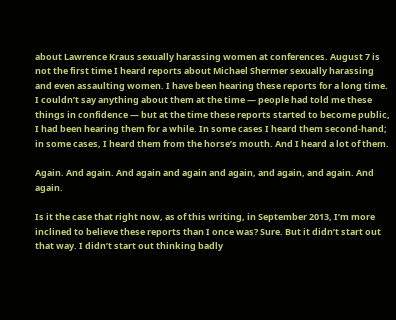about Lawrence Kraus sexually harassing women at conferences. August 7 is not the first time I heard reports about Michael Shermer sexually harassing and even assaulting women. I have been hearing these reports for a long time. I couldn’t say anything about them at the time — people had told me these things in confidence — but at the time these reports started to become public, I had been hearing them for a while. In some cases I heard them second-hand; in some cases, I heard them from the horse’s mouth. And I heard a lot of them.

Again. And again. And again and again and again, and again, and again. And again.

Is it the case that right now, as of this writing, in September 2013, I’m more inclined to believe these reports than I once was? Sure. But it didn’t start out that way. I didn’t start out thinking badly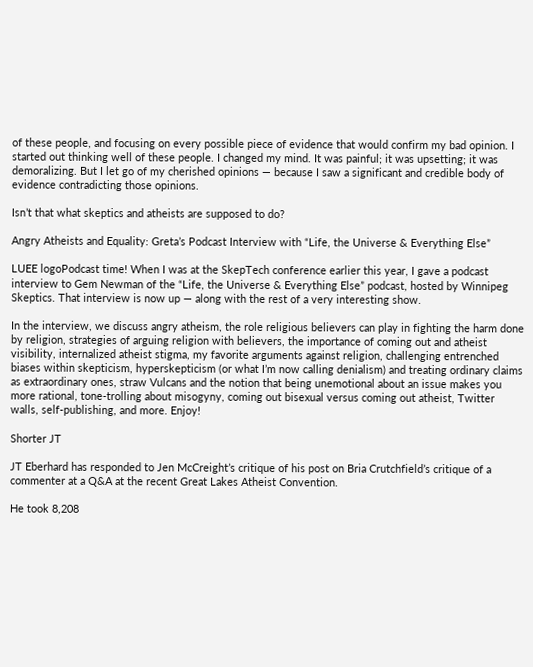of these people, and focusing on every possible piece of evidence that would confirm my bad opinion. I started out thinking well of these people. I changed my mind. It was painful; it was upsetting; it was demoralizing. But I let go of my cherished opinions — because I saw a significant and credible body of evidence contradicting those opinions.

Isn’t that what skeptics and atheists are supposed to do?

Angry Atheists and Equality: Greta’s Podcast Interview with “Life, the Universe & Everything Else”

LUEE logoPodcast time! When I was at the SkepTech conference earlier this year, I gave a podcast interview to Gem Newman of the “Life, the Universe & Everything Else” podcast, hosted by Winnipeg Skeptics. That interview is now up — along with the rest of a very interesting show.

In the interview, we discuss angry atheism, the role religious believers can play in fighting the harm done by religion, strategies of arguing religion with believers, the importance of coming out and atheist visibility, internalized atheist stigma, my favorite arguments against religion, challenging entrenched biases within skepticism, hyperskepticism (or what I’m now calling denialism) and treating ordinary claims as extraordinary ones, straw Vulcans and the notion that being unemotional about an issue makes you more rational, tone-trolling about misogyny, coming out bisexual versus coming out atheist, Twitter walls, self-publishing, and more. Enjoy!

Shorter JT

JT Eberhard has responded to Jen McCreight’s critique of his post on Bria Crutchfield’s critique of a commenter at a Q&A at the recent Great Lakes Atheist Convention.

He took 8,208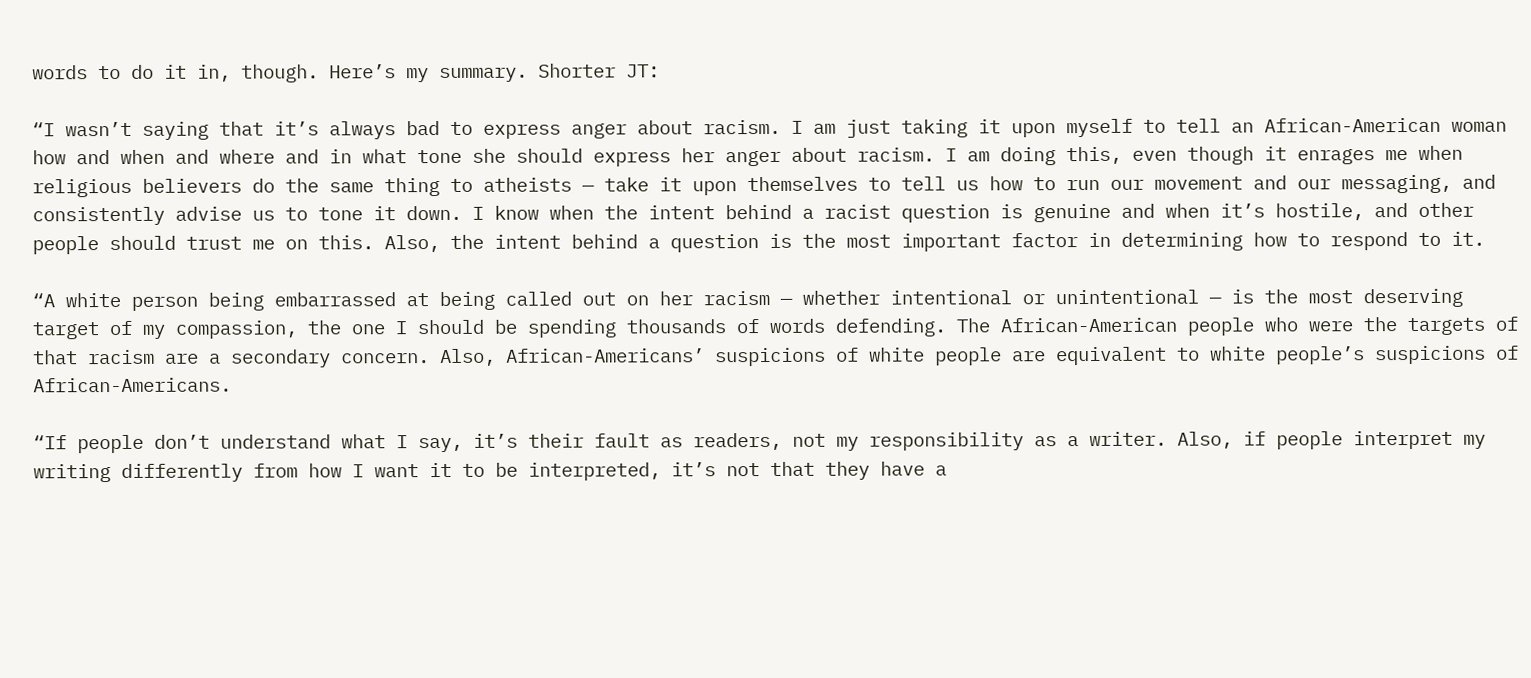words to do it in, though. Here’s my summary. Shorter JT:

“I wasn’t saying that it’s always bad to express anger about racism. I am just taking it upon myself to tell an African-American woman how and when and where and in what tone she should express her anger about racism. I am doing this, even though it enrages me when religious believers do the same thing to atheists — take it upon themselves to tell us how to run our movement and our messaging, and consistently advise us to tone it down. I know when the intent behind a racist question is genuine and when it’s hostile, and other people should trust me on this. Also, the intent behind a question is the most important factor in determining how to respond to it.

“A white person being embarrassed at being called out on her racism — whether intentional or unintentional — is the most deserving target of my compassion, the one I should be spending thousands of words defending. The African-American people who were the targets of that racism are a secondary concern. Also, African-Americans’ suspicions of white people are equivalent to white people’s suspicions of African-Americans.

“If people don’t understand what I say, it’s their fault as readers, not my responsibility as a writer. Also, if people interpret my writing differently from how I want it to be interpreted, it’s not that they have a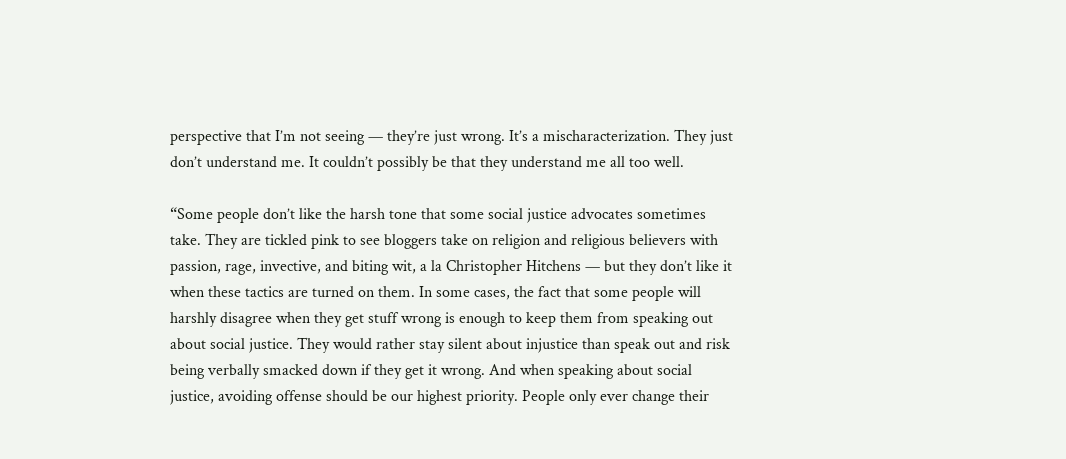perspective that I’m not seeing — they’re just wrong. It’s a mischaracterization. They just don’t understand me. It couldn’t possibly be that they understand me all too well.

“Some people don’t like the harsh tone that some social justice advocates sometimes take. They are tickled pink to see bloggers take on religion and religious believers with passion, rage, invective, and biting wit, a la Christopher Hitchens — but they don’t like it when these tactics are turned on them. In some cases, the fact that some people will harshly disagree when they get stuff wrong is enough to keep them from speaking out about social justice. They would rather stay silent about injustice than speak out and risk being verbally smacked down if they get it wrong. And when speaking about social justice, avoiding offense should be our highest priority. People only ever change their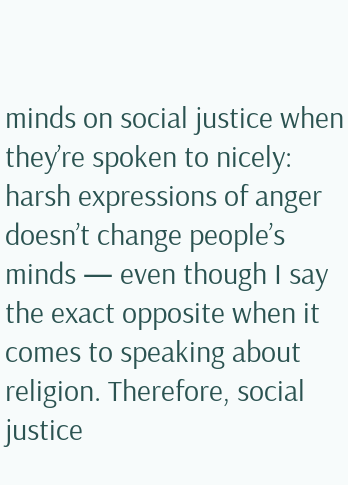minds on social justice when they’re spoken to nicely: harsh expressions of anger doesn’t change people’s minds — even though I say the exact opposite when it comes to speaking about religion. Therefore, social justice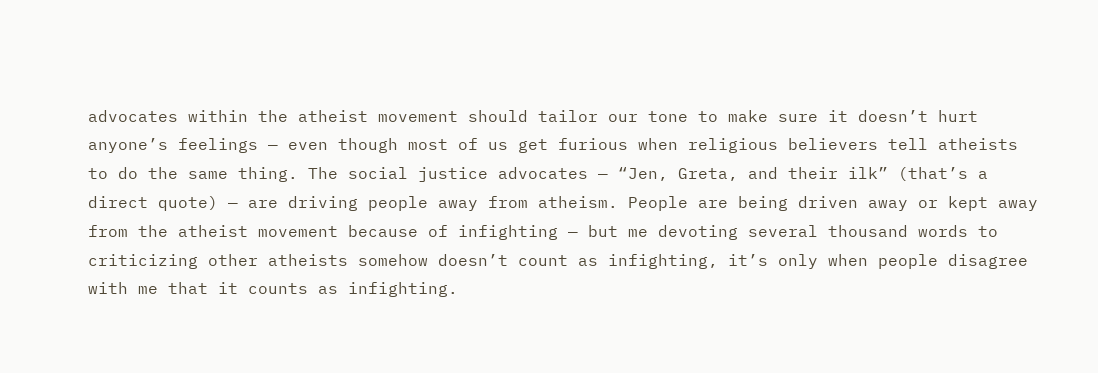advocates within the atheist movement should tailor our tone to make sure it doesn’t hurt anyone’s feelings — even though most of us get furious when religious believers tell atheists to do the same thing. The social justice advocates — “Jen, Greta, and their ilk” (that’s a direct quote) — are driving people away from atheism. People are being driven away or kept away from the atheist movement because of infighting — but me devoting several thousand words to criticizing other atheists somehow doesn’t count as infighting, it’s only when people disagree with me that it counts as infighting.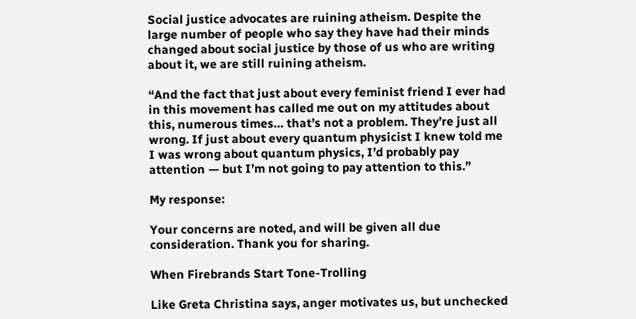Social justice advocates are ruining atheism. Despite the large number of people who say they have had their minds changed about social justice by those of us who are writing about it, we are still ruining atheism.

“And the fact that just about every feminist friend I ever had in this movement has called me out on my attitudes about this, numerous times… that’s not a problem. They’re just all wrong. If just about every quantum physicist I knew told me I was wrong about quantum physics, I’d probably pay attention — but I’m not going to pay attention to this.”

My response:

Your concerns are noted, and will be given all due consideration. Thank you for sharing.

When Firebrands Start Tone-Trolling

Like Greta Christina says, anger motivates us, but unchecked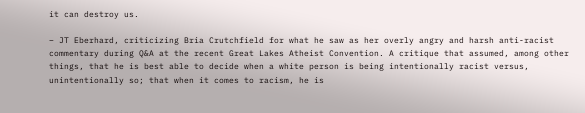it can destroy us.

– JT Eberhard, criticizing Bria Crutchfield for what he saw as her overly angry and harsh anti-racist commentary during Q&A at the recent Great Lakes Atheist Convention. A critique that assumed, among other things, that he is best able to decide when a white person is being intentionally racist versus, unintentionally so; that when it comes to racism, he is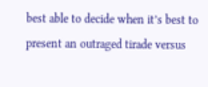best able to decide when it’s best to present an outraged tirade versus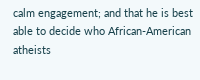calm engagement; and that he is best able to decide who African-American atheists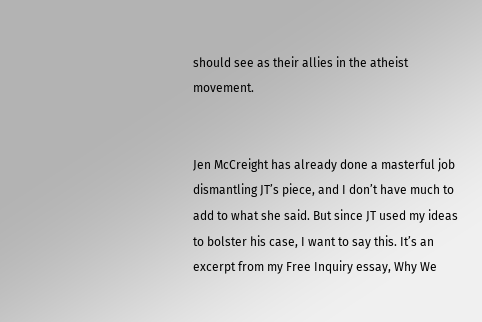should see as their allies in the atheist movement.


Jen McCreight has already done a masterful job dismantling JT’s piece, and I don’t have much to add to what she said. But since JT used my ideas to bolster his case, I want to say this. It’s an excerpt from my Free Inquiry essay, Why We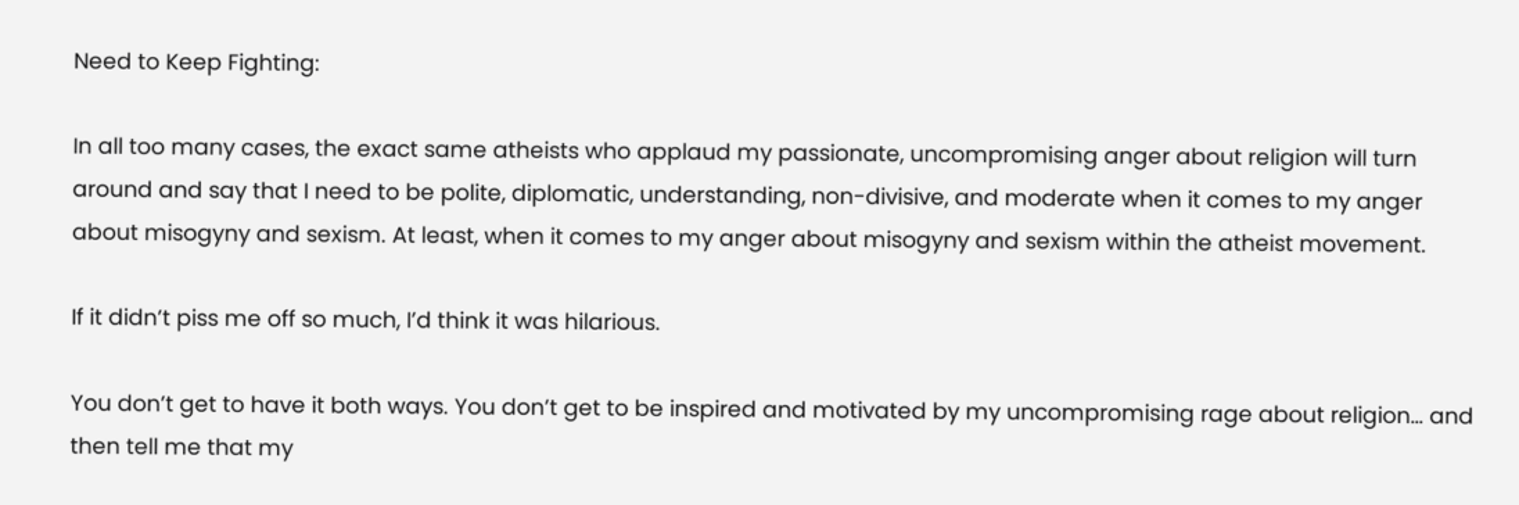Need to Keep Fighting:

In all too many cases, the exact same atheists who applaud my passionate, uncompromising anger about religion will turn around and say that I need to be polite, diplomatic, understanding, non-divisive, and moderate when it comes to my anger about misogyny and sexism. At least, when it comes to my anger about misogyny and sexism within the atheist movement.

If it didn’t piss me off so much, I’d think it was hilarious.

You don’t get to have it both ways. You don’t get to be inspired and motivated by my uncompromising rage about religion… and then tell me that my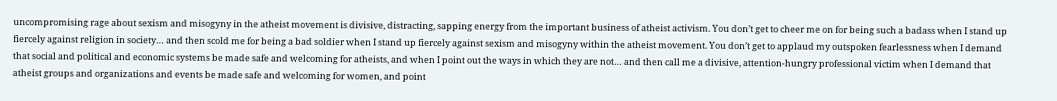uncompromising rage about sexism and misogyny in the atheist movement is divisive, distracting, sapping energy from the important business of atheist activism. You don’t get to cheer me on for being such a badass when I stand up fiercely against religion in society… and then scold me for being a bad soldier when I stand up fiercely against sexism and misogyny within the atheist movement. You don’t get to applaud my outspoken fearlessness when I demand that social and political and economic systems be made safe and welcoming for atheists, and when I point out the ways in which they are not… and then call me a divisive, attention-hungry professional victim when I demand that atheist groups and organizations and events be made safe and welcoming for women, and point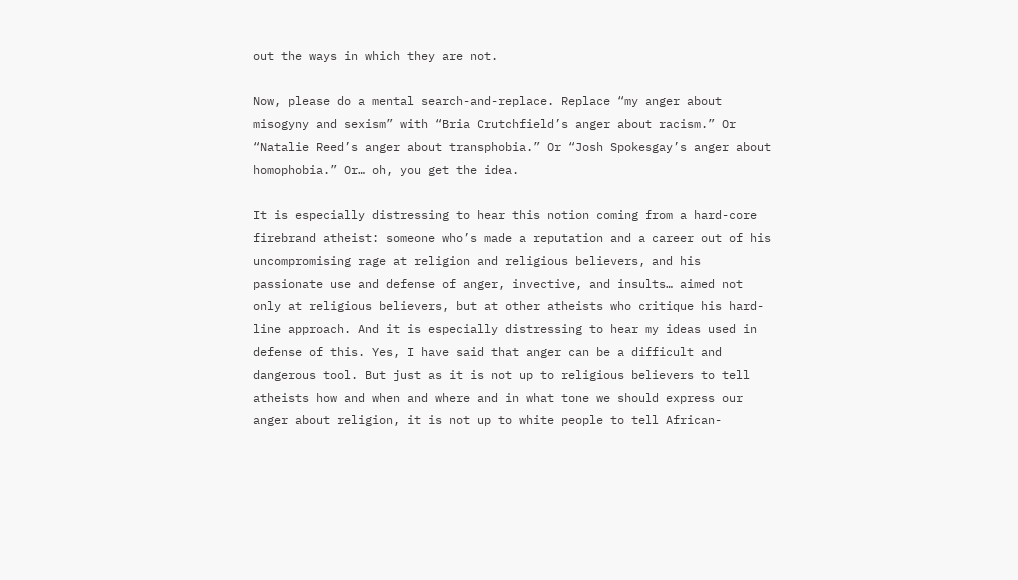out the ways in which they are not.

Now, please do a mental search-and-replace. Replace “my anger about misogyny and sexism” with “Bria Crutchfield’s anger about racism.” Or “Natalie Reed’s anger about transphobia.” Or “Josh Spokesgay’s anger about homophobia.” Or… oh, you get the idea.

It is especially distressing to hear this notion coming from a hard-core firebrand atheist: someone who’s made a reputation and a career out of his uncompromising rage at religion and religious believers, and his passionate use and defense of anger, invective, and insults… aimed not only at religious believers, but at other atheists who critique his hard-line approach. And it is especially distressing to hear my ideas used in defense of this. Yes, I have said that anger can be a difficult and dangerous tool. But just as it is not up to religious believers to tell atheists how and when and where and in what tone we should express our anger about religion, it is not up to white people to tell African-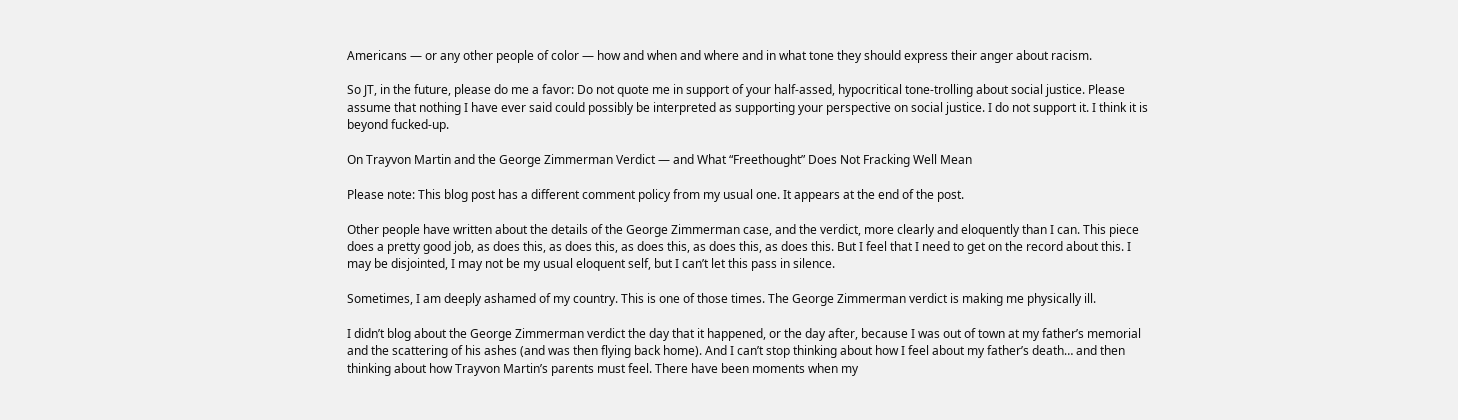Americans — or any other people of color — how and when and where and in what tone they should express their anger about racism.

So JT, in the future, please do me a favor: Do not quote me in support of your half-assed, hypocritical tone-trolling about social justice. Please assume that nothing I have ever said could possibly be interpreted as supporting your perspective on social justice. I do not support it. I think it is beyond fucked-up.

On Trayvon Martin and the George Zimmerman Verdict — and What “Freethought” Does Not Fracking Well Mean

Please note: This blog post has a different comment policy from my usual one. It appears at the end of the post.

Other people have written about the details of the George Zimmerman case, and the verdict, more clearly and eloquently than I can. This piece does a pretty good job, as does this, as does this, as does this, as does this, as does this. But I feel that I need to get on the record about this. I may be disjointed, I may not be my usual eloquent self, but I can’t let this pass in silence.

Sometimes, I am deeply ashamed of my country. This is one of those times. The George Zimmerman verdict is making me physically ill.

I didn’t blog about the George Zimmerman verdict the day that it happened, or the day after, because I was out of town at my father’s memorial and the scattering of his ashes (and was then flying back home). And I can’t stop thinking about how I feel about my father’s death… and then thinking about how Trayvon Martin’s parents must feel. There have been moments when my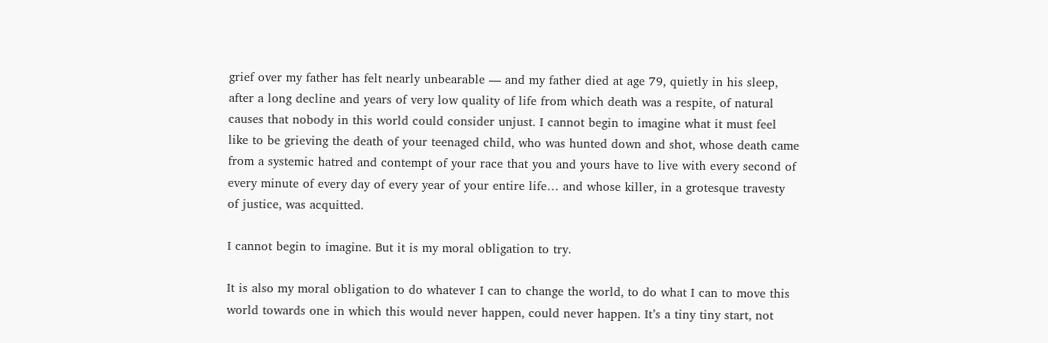grief over my father has felt nearly unbearable — and my father died at age 79, quietly in his sleep, after a long decline and years of very low quality of life from which death was a respite, of natural causes that nobody in this world could consider unjust. I cannot begin to imagine what it must feel like to be grieving the death of your teenaged child, who was hunted down and shot, whose death came from a systemic hatred and contempt of your race that you and yours have to live with every second of every minute of every day of every year of your entire life… and whose killer, in a grotesque travesty of justice, was acquitted.

I cannot begin to imagine. But it is my moral obligation to try.

It is also my moral obligation to do whatever I can to change the world, to do what I can to move this world towards one in which this would never happen, could never happen. It’s a tiny tiny start, not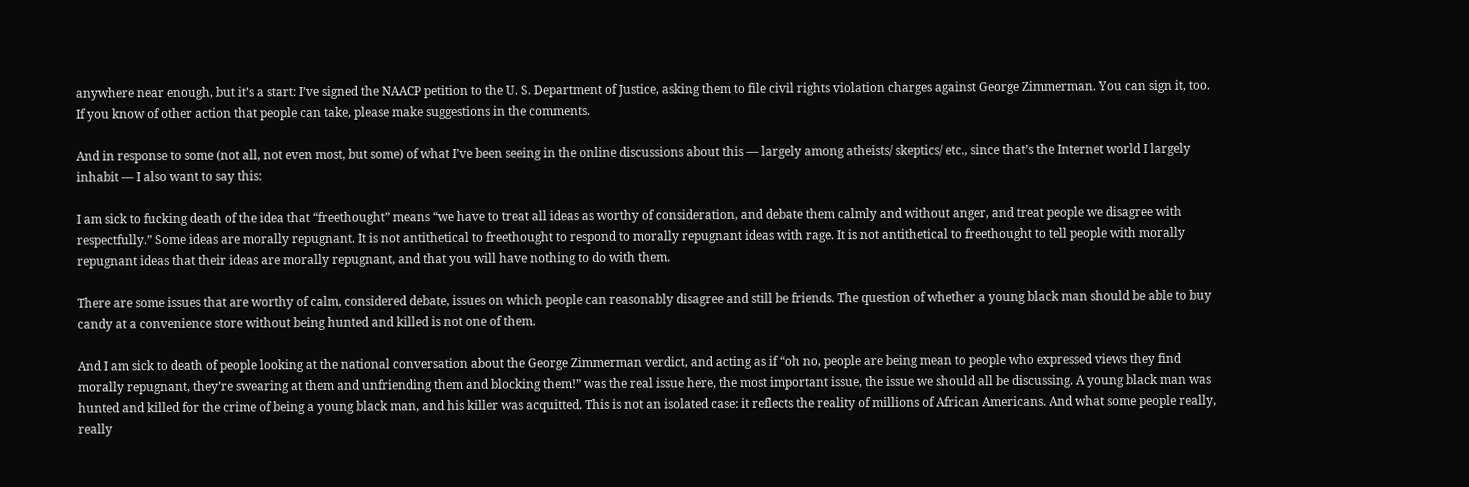anywhere near enough, but it’s a start: I’ve signed the NAACP petition to the U. S. Department of Justice, asking them to file civil rights violation charges against George Zimmerman. You can sign it, too. If you know of other action that people can take, please make suggestions in the comments.

And in response to some (not all, not even most, but some) of what I’ve been seeing in the online discussions about this — largely among atheists/ skeptics/ etc., since that’s the Internet world I largely inhabit — I also want to say this:

I am sick to fucking death of the idea that “freethought” means “we have to treat all ideas as worthy of consideration, and debate them calmly and without anger, and treat people we disagree with respectfully.” Some ideas are morally repugnant. It is not antithetical to freethought to respond to morally repugnant ideas with rage. It is not antithetical to freethought to tell people with morally repugnant ideas that their ideas are morally repugnant, and that you will have nothing to do with them.

There are some issues that are worthy of calm, considered debate, issues on which people can reasonably disagree and still be friends. The question of whether a young black man should be able to buy candy at a convenience store without being hunted and killed is not one of them.

And I am sick to death of people looking at the national conversation about the George Zimmerman verdict, and acting as if “oh no, people are being mean to people who expressed views they find morally repugnant, they’re swearing at them and unfriending them and blocking them!” was the real issue here, the most important issue, the issue we should all be discussing. A young black man was hunted and killed for the crime of being a young black man, and his killer was acquitted. This is not an isolated case: it reflects the reality of millions of African Americans. And what some people really, really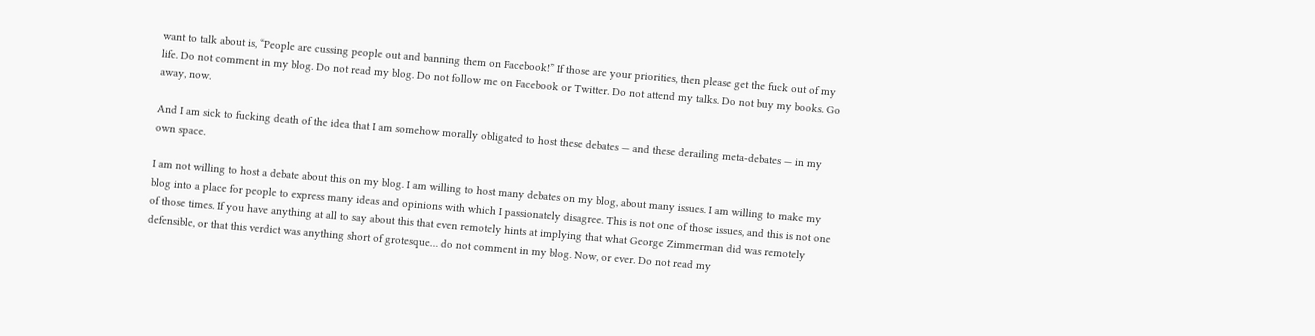want to talk about is, “People are cussing people out and banning them on Facebook!” If those are your priorities, then please get the fuck out of my life. Do not comment in my blog. Do not read my blog. Do not follow me on Facebook or Twitter. Do not attend my talks. Do not buy my books. Go away, now.

And I am sick to fucking death of the idea that I am somehow morally obligated to host these debates — and these derailing meta-debates — in my own space.

I am not willing to host a debate about this on my blog. I am willing to host many debates on my blog, about many issues. I am willing to make my blog into a place for people to express many ideas and opinions with which I passionately disagree. This is not one of those issues, and this is not one of those times. If you have anything at all to say about this that even remotely hints at implying that what George Zimmerman did was remotely defensible, or that this verdict was anything short of grotesque… do not comment in my blog. Now, or ever. Do not read my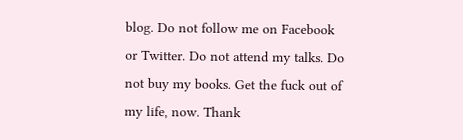blog. Do not follow me on Facebook or Twitter. Do not attend my talks. Do not buy my books. Get the fuck out of my life, now. Thank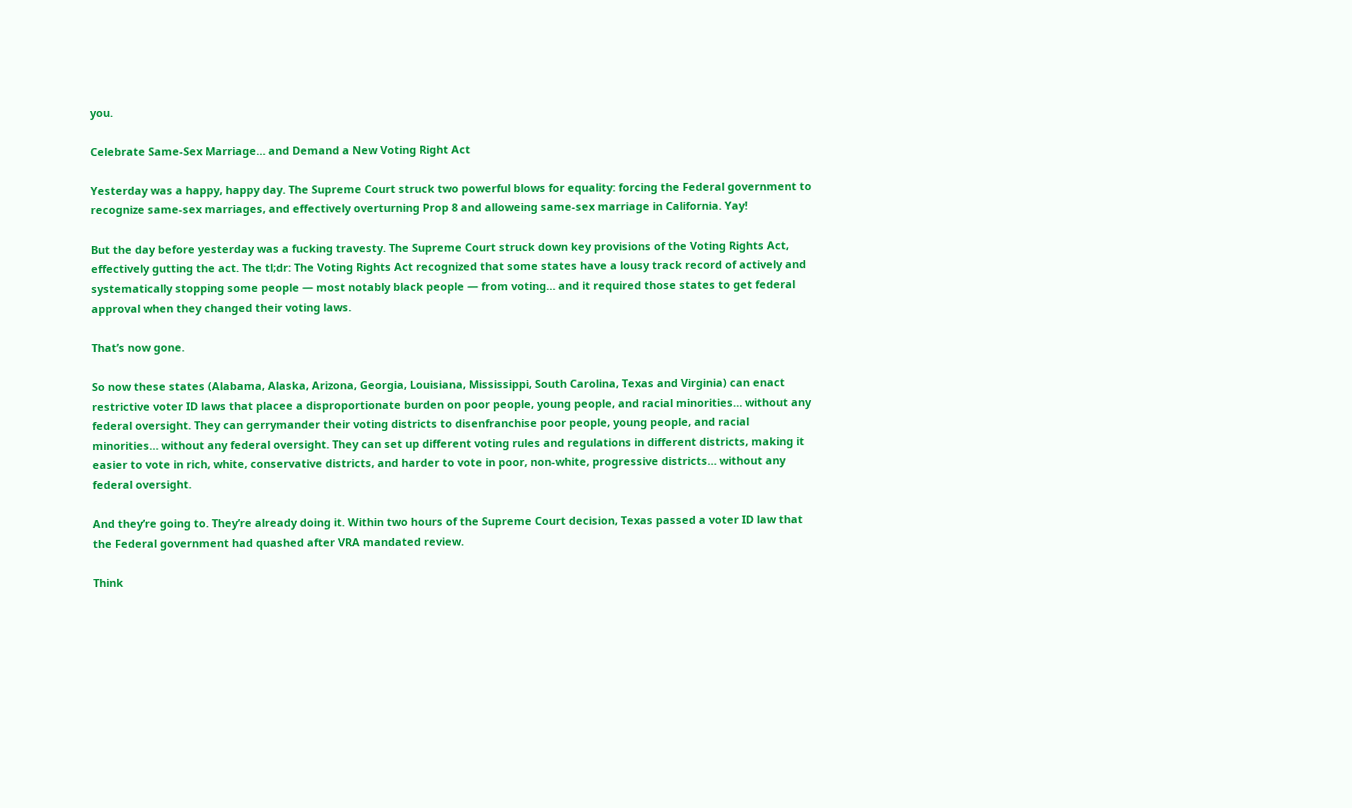you.

Celebrate Same-Sex Marriage… and Demand a New Voting Right Act

Yesterday was a happy, happy day. The Supreme Court struck two powerful blows for equality: forcing the Federal government to recognize same-sex marriages, and effectively overturning Prop 8 and alloweing same-sex marriage in California. Yay!

But the day before yesterday was a fucking travesty. The Supreme Court struck down key provisions of the Voting Rights Act, effectively gutting the act. The tl;dr: The Voting Rights Act recognized that some states have a lousy track record of actively and systematically stopping some people — most notably black people — from voting… and it required those states to get federal approval when they changed their voting laws.

That’s now gone.

So now these states (Alabama, Alaska, Arizona, Georgia, Louisiana, Mississippi, South Carolina, Texas and Virginia) can enact restrictive voter ID laws that placee a disproportionate burden on poor people, young people, and racial minorities… without any federal oversight. They can gerrymander their voting districts to disenfranchise poor people, young people, and racial minorities… without any federal oversight. They can set up different voting rules and regulations in different districts, making it easier to vote in rich, white, conservative districts, and harder to vote in poor, non-white, progressive districts… without any federal oversight.

And they’re going to. They’re already doing it. Within two hours of the Supreme Court decision, Texas passed a voter ID law that the Federal government had quashed after VRA mandated review.

Think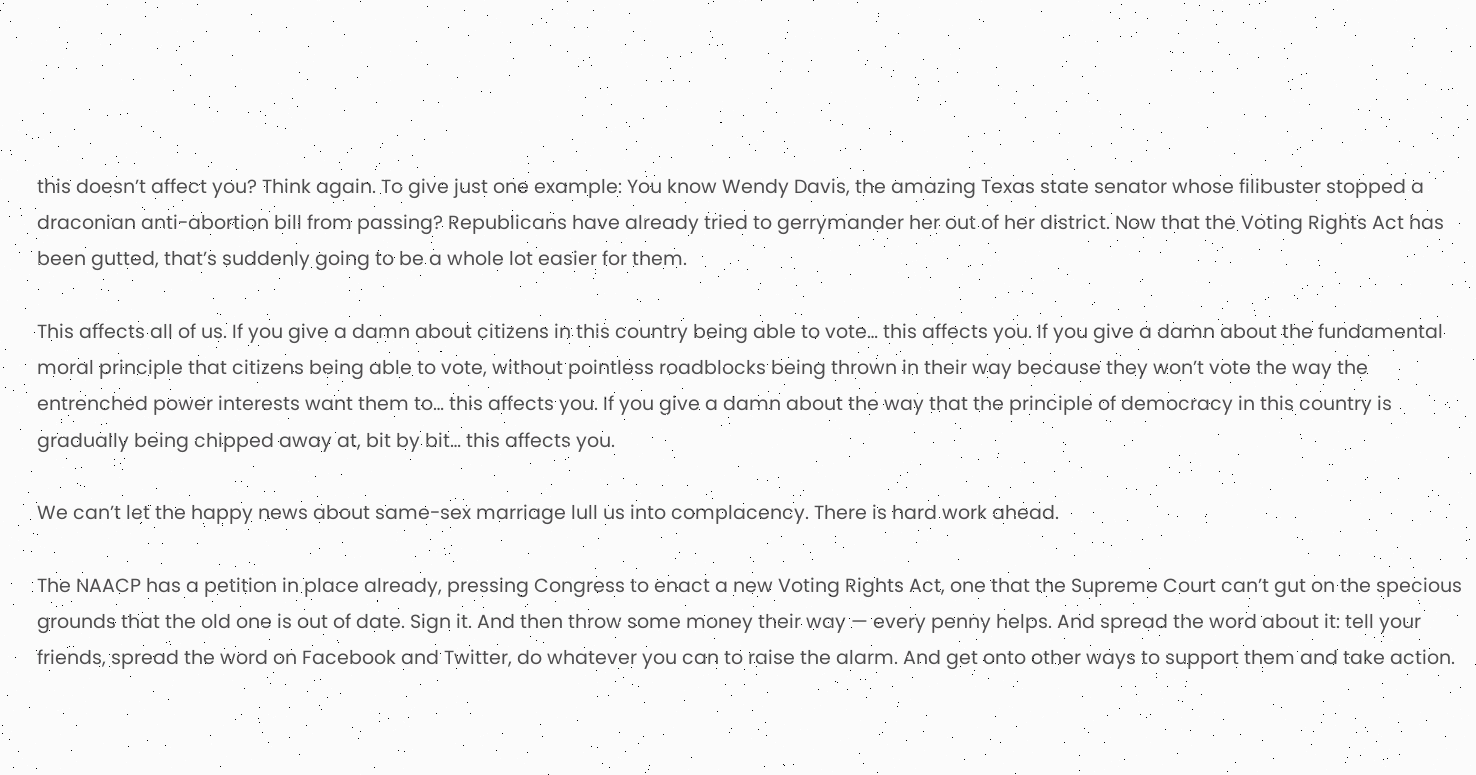this doesn’t affect you? Think again. To give just one example: You know Wendy Davis, the amazing Texas state senator whose filibuster stopped a draconian anti-abortion bill from passing? Republicans have already tried to gerrymander her out of her district. Now that the Voting Rights Act has been gutted, that’s suddenly going to be a whole lot easier for them.

This affects all of us. If you give a damn about citizens in this country being able to vote… this affects you. If you give a damn about the fundamental moral principle that citizens being able to vote, without pointless roadblocks being thrown in their way because they won’t vote the way the entrenched power interests want them to… this affects you. If you give a damn about the way that the principle of democracy in this country is gradually being chipped away at, bit by bit… this affects you.

We can’t let the happy news about same-sex marriage lull us into complacency. There is hard work ahead.

The NAACP has a petition in place already, pressing Congress to enact a new Voting Rights Act, one that the Supreme Court can’t gut on the specious grounds that the old one is out of date. Sign it. And then throw some money their way — every penny helps. And spread the word about it: tell your friends, spread the word on Facebook and Twitter, do whatever you can to raise the alarm. And get onto other ways to support them and take action.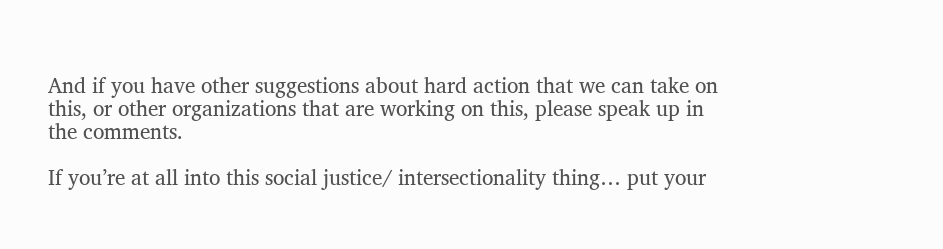And if you have other suggestions about hard action that we can take on this, or other organizations that are working on this, please speak up in the comments.

If you’re at all into this social justice/ intersectionality thing… put your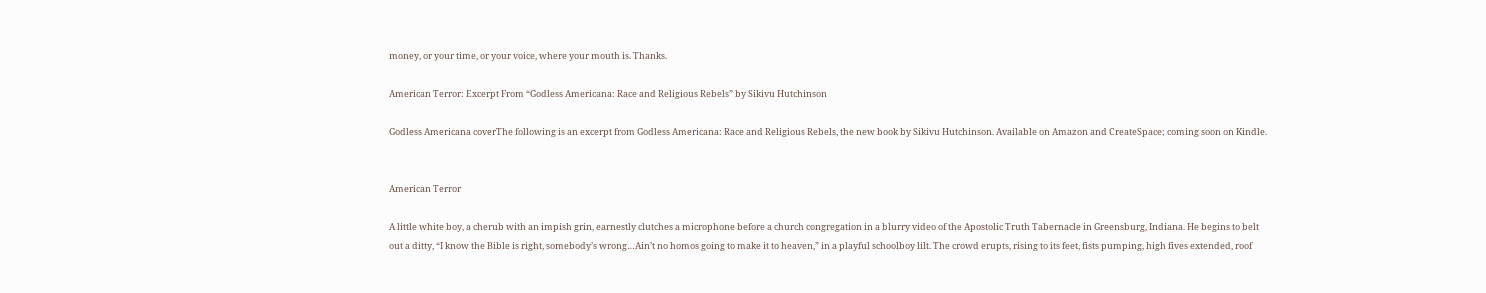money, or your time, or your voice, where your mouth is. Thanks.

American Terror: Excerpt From “Godless Americana: Race and Religious Rebels” by Sikivu Hutchinson

Godless Americana coverThe following is an excerpt from Godless Americana: Race and Religious Rebels, the new book by Sikivu Hutchinson. Available on Amazon and CreateSpace; coming soon on Kindle.


American Terror

A little white boy, a cherub with an impish grin, earnestly clutches a microphone before a church congregation in a blurry video of the Apostolic Truth Tabernacle in Greensburg, Indiana. He begins to belt out a ditty, “I know the Bible is right, somebody’s wrong…Ain’t no homos going to make it to heaven,” in a playful schoolboy lilt. The crowd erupts, rising to its feet, fists pumping, high fives extended, roof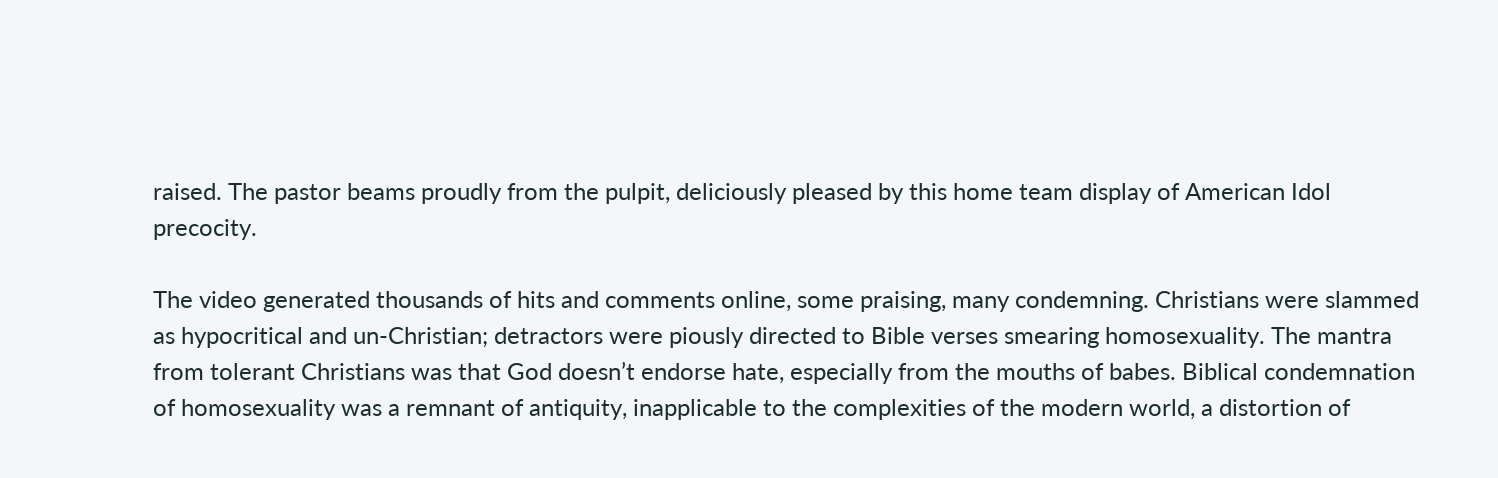raised. The pastor beams proudly from the pulpit, deliciously pleased by this home team display of American Idol precocity.

The video generated thousands of hits and comments online, some praising, many condemning. Christians were slammed as hypocritical and un-Christian; detractors were piously directed to Bible verses smearing homosexuality. The mantra from tolerant Christians was that God doesn’t endorse hate, especially from the mouths of babes. Biblical condemnation of homosexuality was a remnant of antiquity, inapplicable to the complexities of the modern world, a distortion of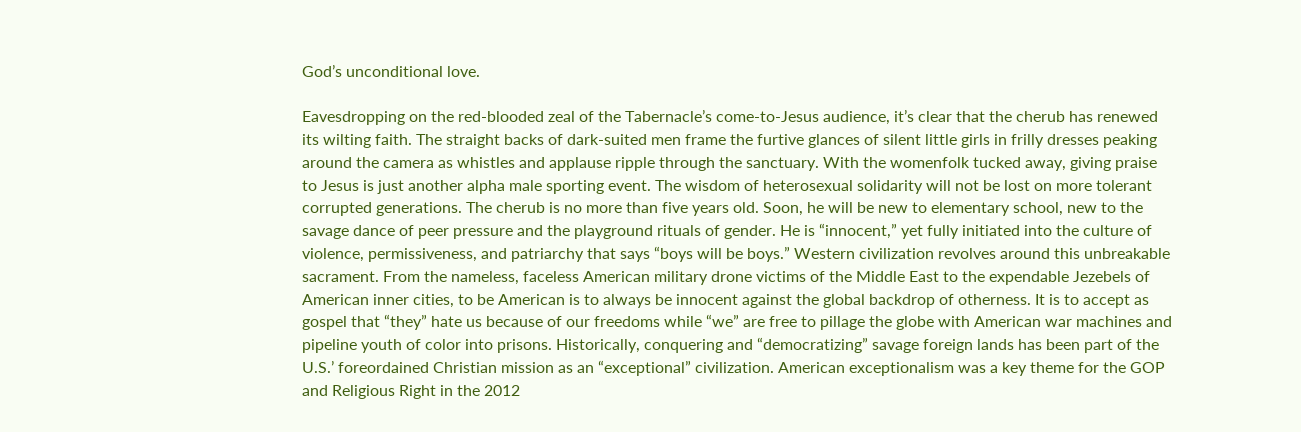God’s unconditional love.

Eavesdropping on the red-blooded zeal of the Tabernacle’s come-to-Jesus audience, it’s clear that the cherub has renewed its wilting faith. The straight backs of dark-suited men frame the furtive glances of silent little girls in frilly dresses peaking around the camera as whistles and applause ripple through the sanctuary. With the womenfolk tucked away, giving praise to Jesus is just another alpha male sporting event. The wisdom of heterosexual solidarity will not be lost on more tolerant corrupted generations. The cherub is no more than five years old. Soon, he will be new to elementary school, new to the savage dance of peer pressure and the playground rituals of gender. He is “innocent,” yet fully initiated into the culture of violence, permissiveness, and patriarchy that says “boys will be boys.” Western civilization revolves around this unbreakable sacrament. From the nameless, faceless American military drone victims of the Middle East to the expendable Jezebels of American inner cities, to be American is to always be innocent against the global backdrop of otherness. It is to accept as gospel that “they” hate us because of our freedoms while “we” are free to pillage the globe with American war machines and pipeline youth of color into prisons. Historically, conquering and “democratizing” savage foreign lands has been part of the U.S.’ foreordained Christian mission as an “exceptional” civilization. American exceptionalism was a key theme for the GOP and Religious Right in the 2012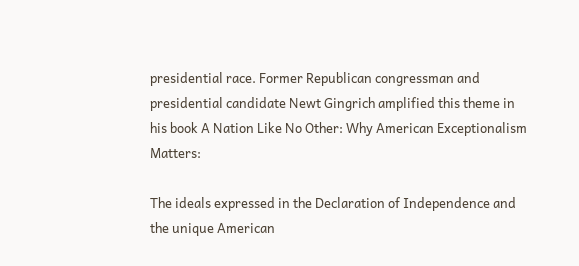presidential race. Former Republican congressman and presidential candidate Newt Gingrich amplified this theme in his book A Nation Like No Other: Why American Exceptionalism Matters:

The ideals expressed in the Declaration of Independence and the unique American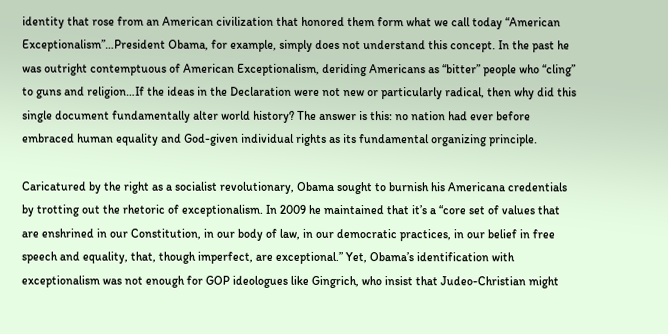identity that rose from an American civilization that honored them form what we call today “American Exceptionalism”…President Obama, for example, simply does not understand this concept. In the past he was outright contemptuous of American Exceptionalism, deriding Americans as “bitter” people who “cling” to guns and religion…If the ideas in the Declaration were not new or particularly radical, then why did this single document fundamentally alter world history? The answer is this: no nation had ever before embraced human equality and God-given individual rights as its fundamental organizing principle.

Caricatured by the right as a socialist revolutionary, Obama sought to burnish his Americana credentials by trotting out the rhetoric of exceptionalism. In 2009 he maintained that it’s a “core set of values that are enshrined in our Constitution, in our body of law, in our democratic practices, in our belief in free speech and equality, that, though imperfect, are exceptional.” Yet, Obama’s identification with exceptionalism was not enough for GOP ideologues like Gingrich, who insist that Judeo-Christian might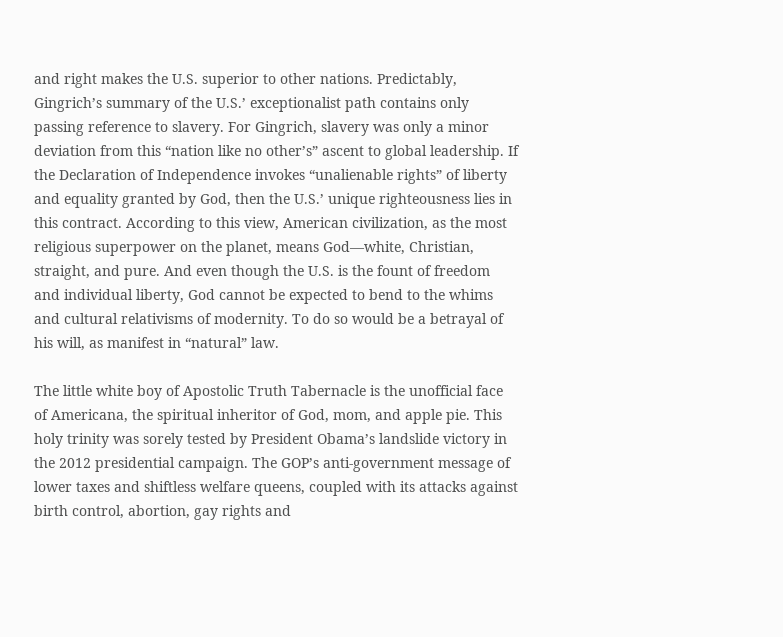and right makes the U.S. superior to other nations. Predictably, Gingrich’s summary of the U.S.’ exceptionalist path contains only passing reference to slavery. For Gingrich, slavery was only a minor deviation from this “nation like no other’s” ascent to global leadership. If the Declaration of Independence invokes “unalienable rights” of liberty and equality granted by God, then the U.S.’ unique righteousness lies in this contract. According to this view, American civilization, as the most religious superpower on the planet, means God—white, Christian, straight, and pure. And even though the U.S. is the fount of freedom and individual liberty, God cannot be expected to bend to the whims and cultural relativisms of modernity. To do so would be a betrayal of his will, as manifest in “natural” law.

The little white boy of Apostolic Truth Tabernacle is the unofficial face of Americana, the spiritual inheritor of God, mom, and apple pie. This holy trinity was sorely tested by President Obama’s landslide victory in the 2012 presidential campaign. The GOP’s anti-government message of lower taxes and shiftless welfare queens, coupled with its attacks against birth control, abortion, gay rights and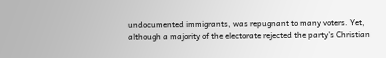undocumented immigrants, was repugnant to many voters. Yet, although a majority of the electorate rejected the party’s Christian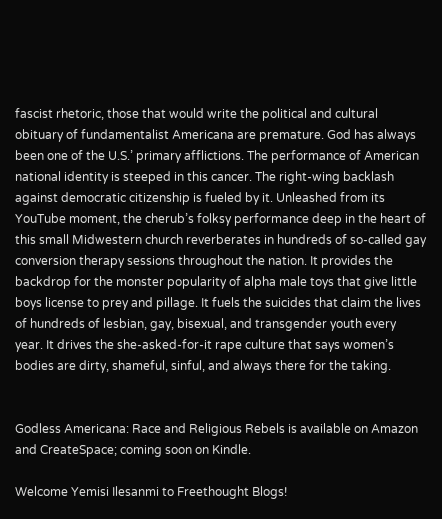fascist rhetoric, those that would write the political and cultural obituary of fundamentalist Americana are premature. God has always been one of the U.S.’ primary afflictions. The performance of American national identity is steeped in this cancer. The right-wing backlash against democratic citizenship is fueled by it. Unleashed from its YouTube moment, the cherub’s folksy performance deep in the heart of this small Midwestern church reverberates in hundreds of so-called gay conversion therapy sessions throughout the nation. It provides the backdrop for the monster popularity of alpha male toys that give little boys license to prey and pillage. It fuels the suicides that claim the lives of hundreds of lesbian, gay, bisexual, and transgender youth every year. It drives the she-asked-for-it rape culture that says women’s bodies are dirty, shameful, sinful, and always there for the taking.


Godless Americana: Race and Religious Rebels is available on Amazon and CreateSpace; coming soon on Kindle.

Welcome Yemisi Ilesanmi to Freethought Blogs!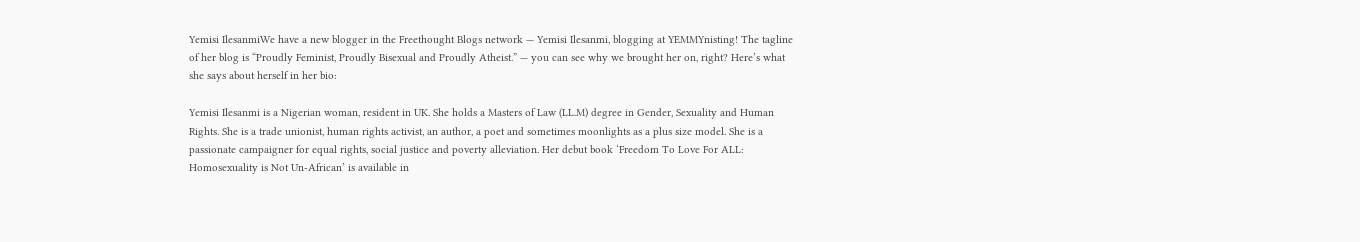Yemisi IlesanmiWe have a new blogger in the Freethought Blogs network — Yemisi Ilesanmi, blogging at YEMMYnisting! The tagline of her blog is “Proudly Feminist, Proudly Bisexual and Proudly Atheist.” — you can see why we brought her on, right? Here’s what she says about herself in her bio:

Yemisi Ilesanmi is a Nigerian woman, resident in UK. She holds a Masters of Law (LL.M) degree in Gender, Sexuality and Human Rights. She is a trade unionist, human rights activist, an author, a poet and sometimes moonlights as a plus size model. She is a passionate campaigner for equal rights, social justice and poverty alleviation. Her debut book ‘Freedom To Love For ALL: Homosexuality is Not Un-African’ is available in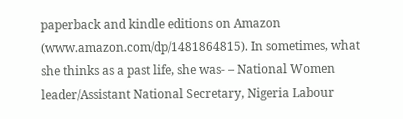paperback and kindle editions on Amazon (www.amazon.com/dp/1481864815). In sometimes, what she thinks as a past life, she was- – National Women leader/Assistant National Secretary, Nigeria Labour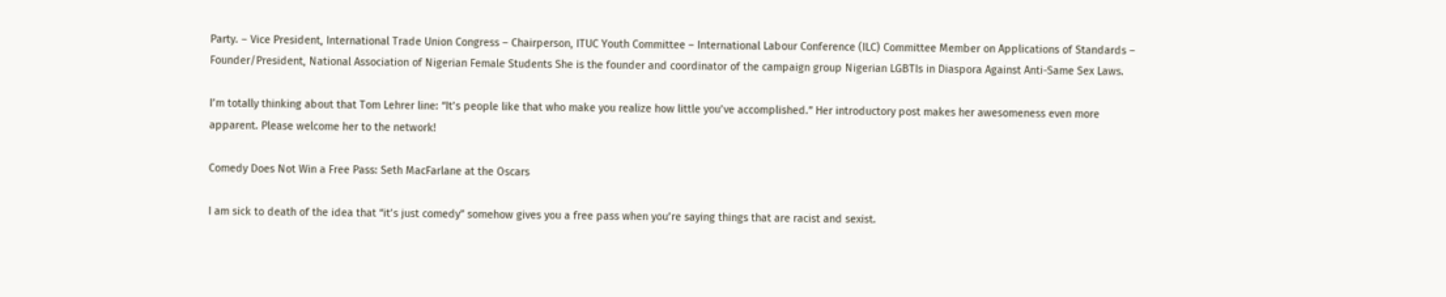Party. – Vice President, International Trade Union Congress – Chairperson, ITUC Youth Committee – International Labour Conference (ILC) Committee Member on Applications of Standards – Founder/President, National Association of Nigerian Female Students She is the founder and coordinator of the campaign group Nigerian LGBTIs in Diaspora Against Anti-Same Sex Laws.

I’m totally thinking about that Tom Lehrer line: “It’s people like that who make you realize how little you’ve accomplished.” Her introductory post makes her awesomeness even more apparent. Please welcome her to the network!

Comedy Does Not Win a Free Pass: Seth MacFarlane at the Oscars

I am sick to death of the idea that “it’s just comedy” somehow gives you a free pass when you’re saying things that are racist and sexist.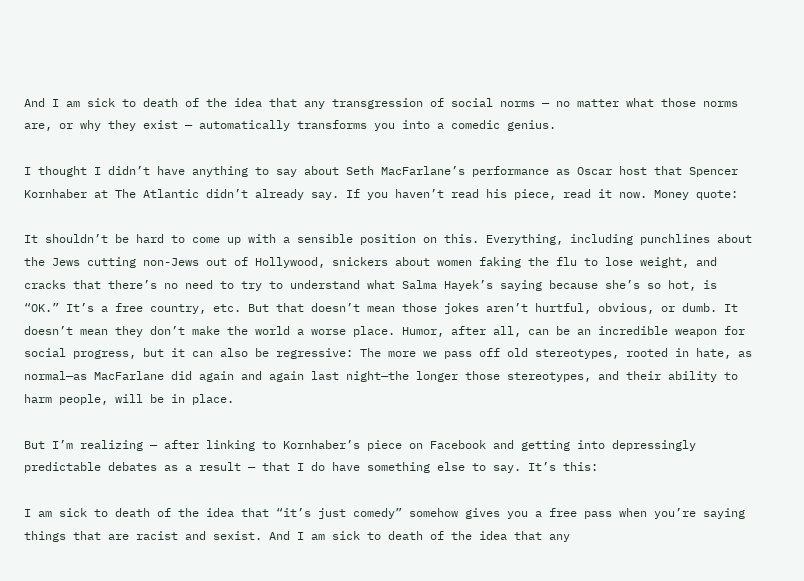And I am sick to death of the idea that any transgression of social norms — no matter what those norms are, or why they exist — automatically transforms you into a comedic genius.

I thought I didn’t have anything to say about Seth MacFarlane’s performance as Oscar host that Spencer Kornhaber at The Atlantic didn’t already say. If you haven’t read his piece, read it now. Money quote:

It shouldn’t be hard to come up with a sensible position on this. Everything, including punchlines about the Jews cutting non-Jews out of Hollywood, snickers about women faking the flu to lose weight, and cracks that there’s no need to try to understand what Salma Hayek’s saying because she’s so hot, is “OK.” It’s a free country, etc. But that doesn’t mean those jokes aren’t hurtful, obvious, or dumb. It doesn’t mean they don’t make the world a worse place. Humor, after all, can be an incredible weapon for social progress, but it can also be regressive: The more we pass off old stereotypes, rooted in hate, as normal—as MacFarlane did again and again last night—the longer those stereotypes, and their ability to harm people, will be in place.

But I’m realizing — after linking to Kornhaber’s piece on Facebook and getting into depressingly predictable debates as a result — that I do have something else to say. It’s this:

I am sick to death of the idea that “it’s just comedy” somehow gives you a free pass when you’re saying things that are racist and sexist. And I am sick to death of the idea that any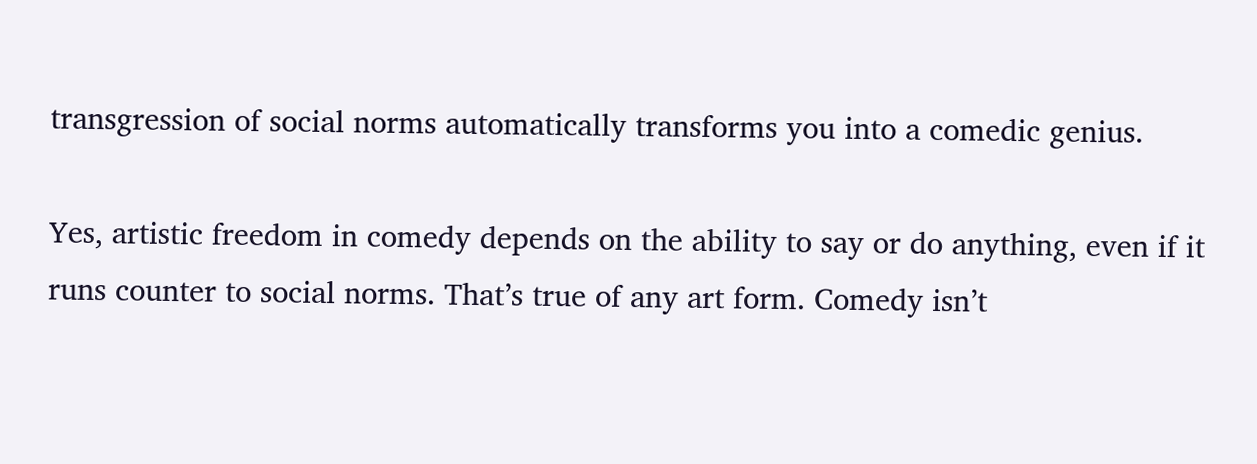transgression of social norms automatically transforms you into a comedic genius.

Yes, artistic freedom in comedy depends on the ability to say or do anything, even if it runs counter to social norms. That’s true of any art form. Comedy isn’t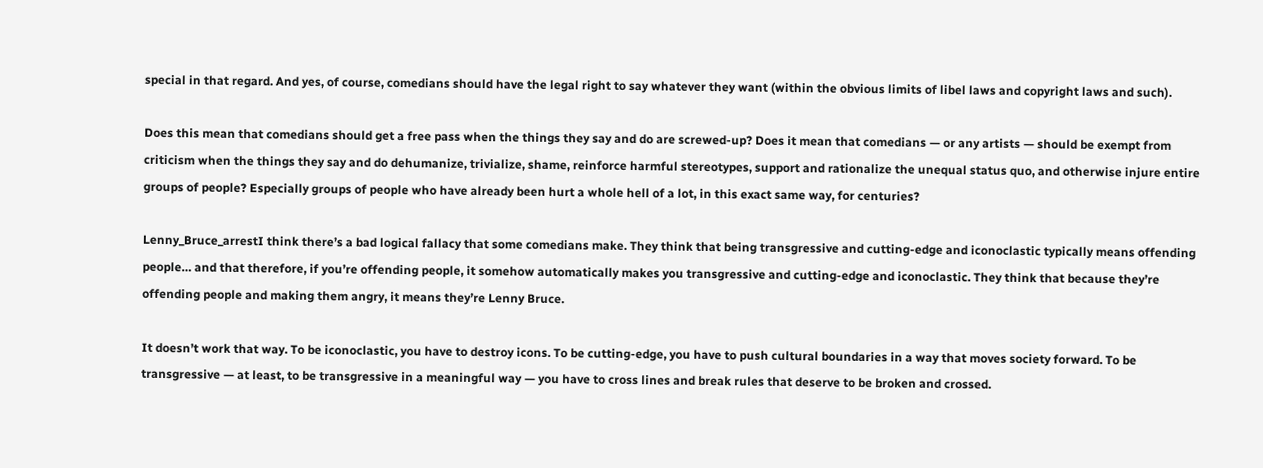special in that regard. And yes, of course, comedians should have the legal right to say whatever they want (within the obvious limits of libel laws and copyright laws and such).

Does this mean that comedians should get a free pass when the things they say and do are screwed-up? Does it mean that comedians — or any artists — should be exempt from criticism when the things they say and do dehumanize, trivialize, shame, reinforce harmful stereotypes, support and rationalize the unequal status quo, and otherwise injure entire groups of people? Especially groups of people who have already been hurt a whole hell of a lot, in this exact same way, for centuries?

Lenny_Bruce_arrestI think there’s a bad logical fallacy that some comedians make. They think that being transgressive and cutting-edge and iconoclastic typically means offending people… and that therefore, if you’re offending people, it somehow automatically makes you transgressive and cutting-edge and iconoclastic. They think that because they’re offending people and making them angry, it means they’re Lenny Bruce.

It doesn’t work that way. To be iconoclastic, you have to destroy icons. To be cutting-edge, you have to push cultural boundaries in a way that moves society forward. To be transgressive — at least, to be transgressive in a meaningful way — you have to cross lines and break rules that deserve to be broken and crossed.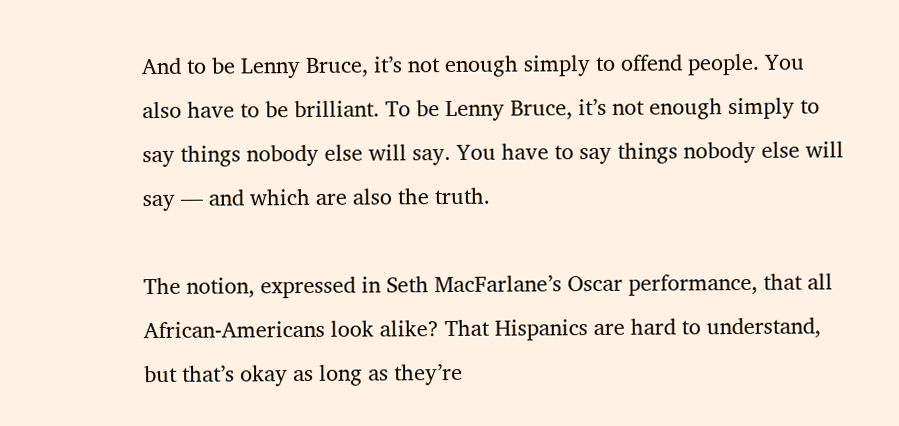And to be Lenny Bruce, it’s not enough simply to offend people. You also have to be brilliant. To be Lenny Bruce, it’s not enough simply to say things nobody else will say. You have to say things nobody else will say — and which are also the truth.

The notion, expressed in Seth MacFarlane’s Oscar performance, that all African-Americans look alike? That Hispanics are hard to understand, but that’s okay as long as they’re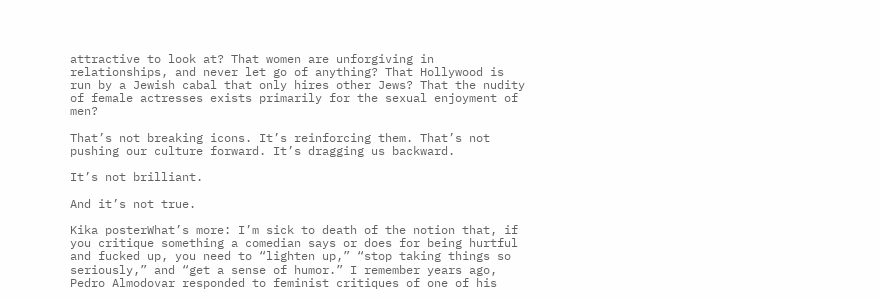attractive to look at? That women are unforgiving in relationships, and never let go of anything? That Hollywood is run by a Jewish cabal that only hires other Jews? That the nudity of female actresses exists primarily for the sexual enjoyment of men?

That’s not breaking icons. It’s reinforcing them. That’s not pushing our culture forward. It’s dragging us backward.

It’s not brilliant.

And it’s not true.

Kika posterWhat’s more: I’m sick to death of the notion that, if you critique something a comedian says or does for being hurtful and fucked up, you need to “lighten up,” “stop taking things so seriously,” and “get a sense of humor.” I remember years ago, Pedro Almodovar responded to feminist critiques of one of his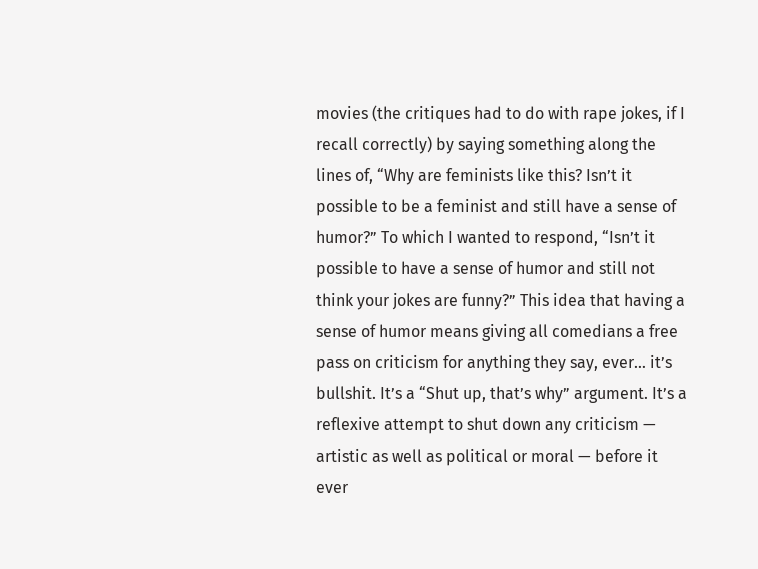movies (the critiques had to do with rape jokes, if I recall correctly) by saying something along the lines of, “Why are feminists like this? Isn’t it possible to be a feminist and still have a sense of humor?” To which I wanted to respond, “Isn’t it possible to have a sense of humor and still not think your jokes are funny?” This idea that having a sense of humor means giving all comedians a free pass on criticism for anything they say, ever… it’s bullshit. It’s a “Shut up, that’s why” argument. It’s a reflexive attempt to shut down any criticism — artistic as well as political or moral — before it ever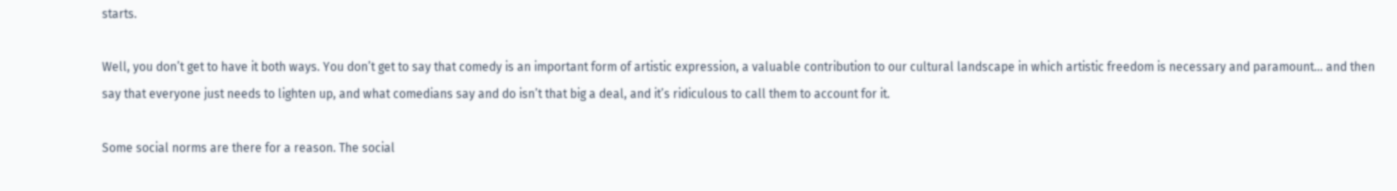starts.

Well, you don’t get to have it both ways. You don’t get to say that comedy is an important form of artistic expression, a valuable contribution to our cultural landscape in which artistic freedom is necessary and paramount… and then say that everyone just needs to lighten up, and what comedians say and do isn’t that big a deal, and it’s ridiculous to call them to account for it.

Some social norms are there for a reason. The social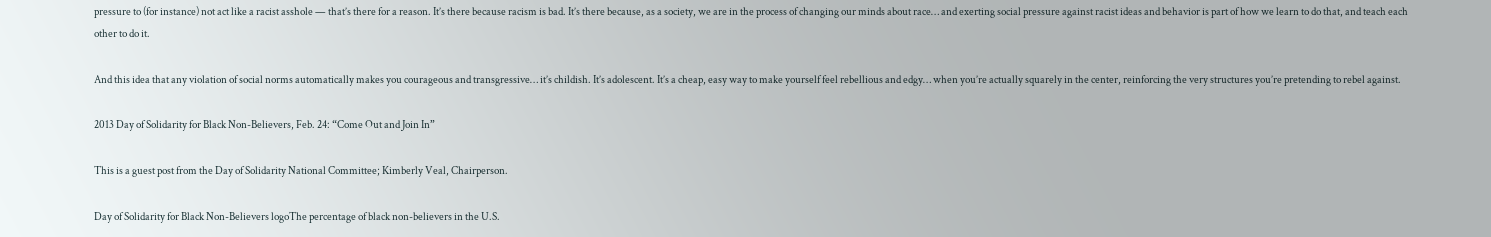pressure to (for instance) not act like a racist asshole — that’s there for a reason. It’s there because racism is bad. It’s there because, as a society, we are in the process of changing our minds about race… and exerting social pressure against racist ideas and behavior is part of how we learn to do that, and teach each other to do it.

And this idea that any violation of social norms automatically makes you courageous and transgressive… it’s childish. It’s adolescent. It’s a cheap, easy way to make yourself feel rebellious and edgy… when you’re actually squarely in the center, reinforcing the very structures you’re pretending to rebel against.

2013 Day of Solidarity for Black Non-Believers, Feb. 24: “Come Out and Join In”

This is a guest post from the Day of Solidarity National Committee; Kimberly Veal, Chairperson.

Day of Solidarity for Black Non-Believers logoThe percentage of black non-believers in the U.S.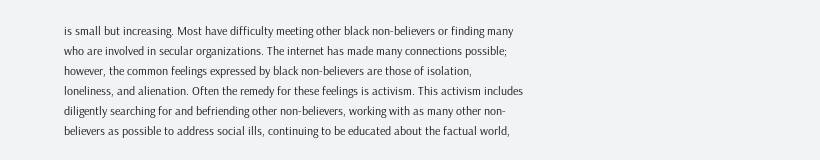is small but increasing. Most have difficulty meeting other black non-believers or finding many who are involved in secular organizations. The internet has made many connections possible; however, the common feelings expressed by black non-believers are those of isolation, loneliness, and alienation. Often the remedy for these feelings is activism. This activism includes diligently searching for and befriending other non-believers, working with as many other non-believers as possible to address social ills, continuing to be educated about the factual world,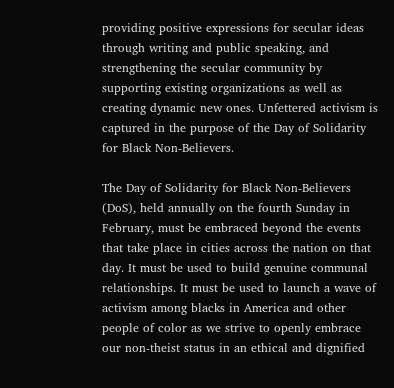providing positive expressions for secular ideas through writing and public speaking, and strengthening the secular community by supporting existing organizations as well as creating dynamic new ones. Unfettered activism is captured in the purpose of the Day of Solidarity for Black Non-Believers.

The Day of Solidarity for Black Non-Believers (DoS), held annually on the fourth Sunday in February, must be embraced beyond the events that take place in cities across the nation on that day. It must be used to build genuine communal relationships. It must be used to launch a wave of activism among blacks in America and other people of color as we strive to openly embrace our non-theist status in an ethical and dignified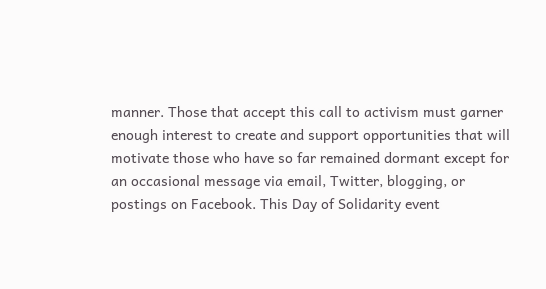manner. Those that accept this call to activism must garner enough interest to create and support opportunities that will motivate those who have so far remained dormant except for an occasional message via email, Twitter, blogging, or postings on Facebook. This Day of Solidarity event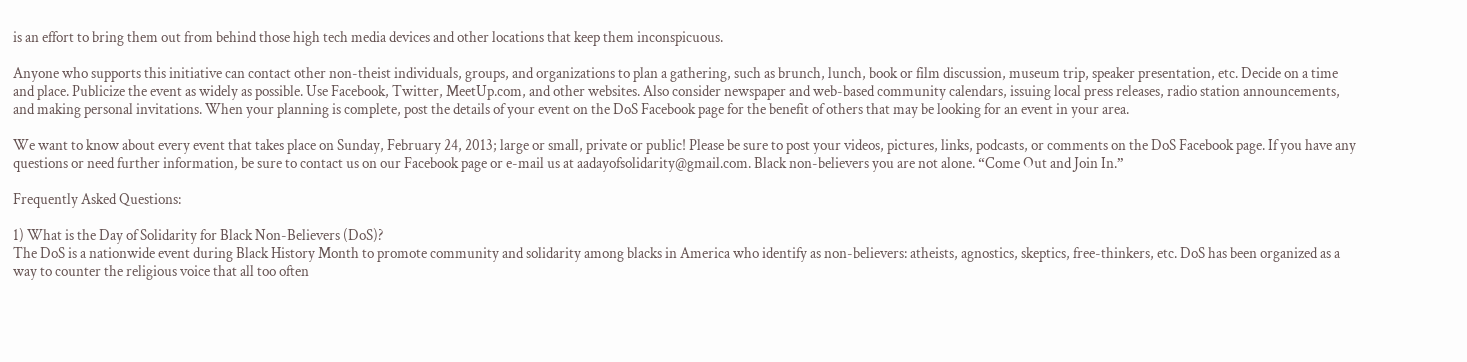is an effort to bring them out from behind those high tech media devices and other locations that keep them inconspicuous.

Anyone who supports this initiative can contact other non-theist individuals, groups, and organizations to plan a gathering, such as brunch, lunch, book or film discussion, museum trip, speaker presentation, etc. Decide on a time and place. Publicize the event as widely as possible. Use Facebook, Twitter, MeetUp.com, and other websites. Also consider newspaper and web-based community calendars, issuing local press releases, radio station announcements, and making personal invitations. When your planning is complete, post the details of your event on the DoS Facebook page for the benefit of others that may be looking for an event in your area.

We want to know about every event that takes place on Sunday, February 24, 2013; large or small, private or public! Please be sure to post your videos, pictures, links, podcasts, or comments on the DoS Facebook page. If you have any questions or need further information, be sure to contact us on our Facebook page or e-mail us at aadayofsolidarity@gmail.com. Black non-believers you are not alone. “Come Out and Join In.”

Frequently Asked Questions:

1) What is the Day of Solidarity for Black Non-Believers (DoS)?
The DoS is a nationwide event during Black History Month to promote community and solidarity among blacks in America who identify as non-believers: atheists, agnostics, skeptics, free-thinkers, etc. DoS has been organized as a way to counter the religious voice that all too often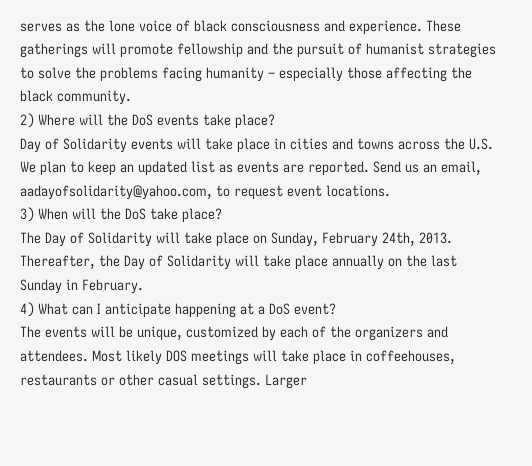serves as the lone voice of black consciousness and experience. These gatherings will promote fellowship and the pursuit of humanist strategies to solve the problems facing humanity – especially those affecting the black community.
2) Where will the DoS events take place?
Day of Solidarity events will take place in cities and towns across the U.S. We plan to keep an updated list as events are reported. Send us an email, aadayofsolidarity@yahoo.com, to request event locations.
3) When will the DoS take place?
The Day of Solidarity will take place on Sunday, February 24th, 2013. Thereafter, the Day of Solidarity will take place annually on the last Sunday in February.
4) What can I anticipate happening at a DoS event?
The events will be unique, customized by each of the organizers and attendees. Most likely DOS meetings will take place in coffeehouses, restaurants or other casual settings. Larger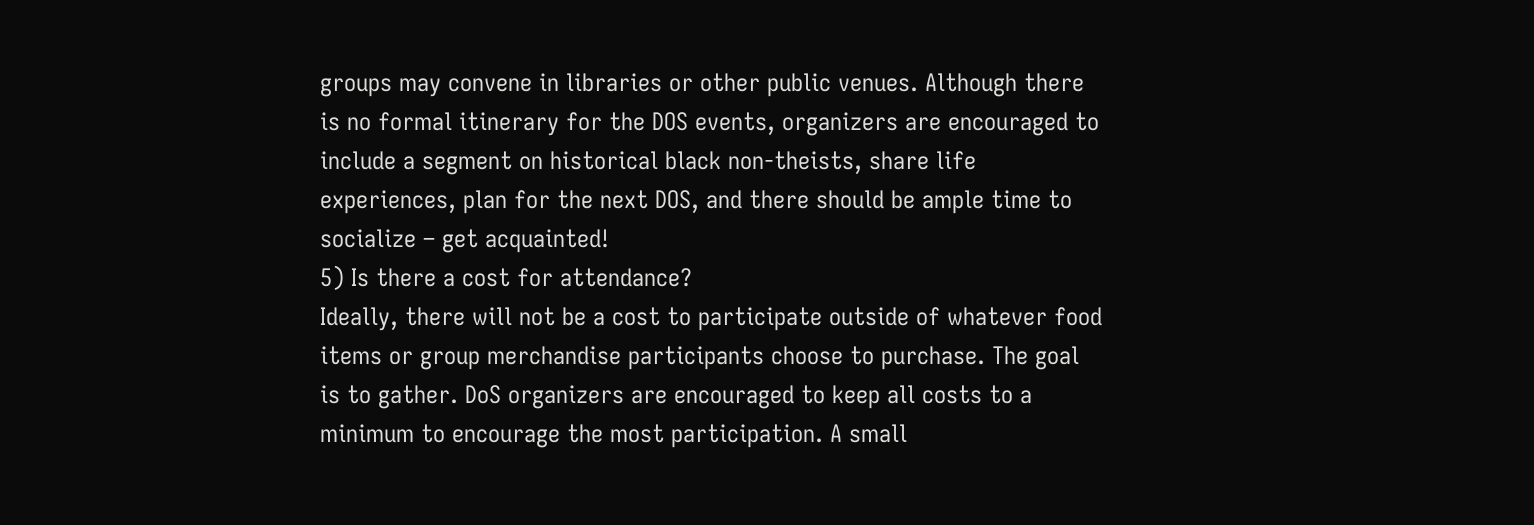groups may convene in libraries or other public venues. Although there is no formal itinerary for the DOS events, organizers are encouraged to include a segment on historical black non-theists, share life experiences, plan for the next DOS, and there should be ample time to socialize – get acquainted!
5) Is there a cost for attendance?
Ideally, there will not be a cost to participate outside of whatever food items or group merchandise participants choose to purchase. The goal is to gather. DoS organizers are encouraged to keep all costs to a minimum to encourage the most participation. A small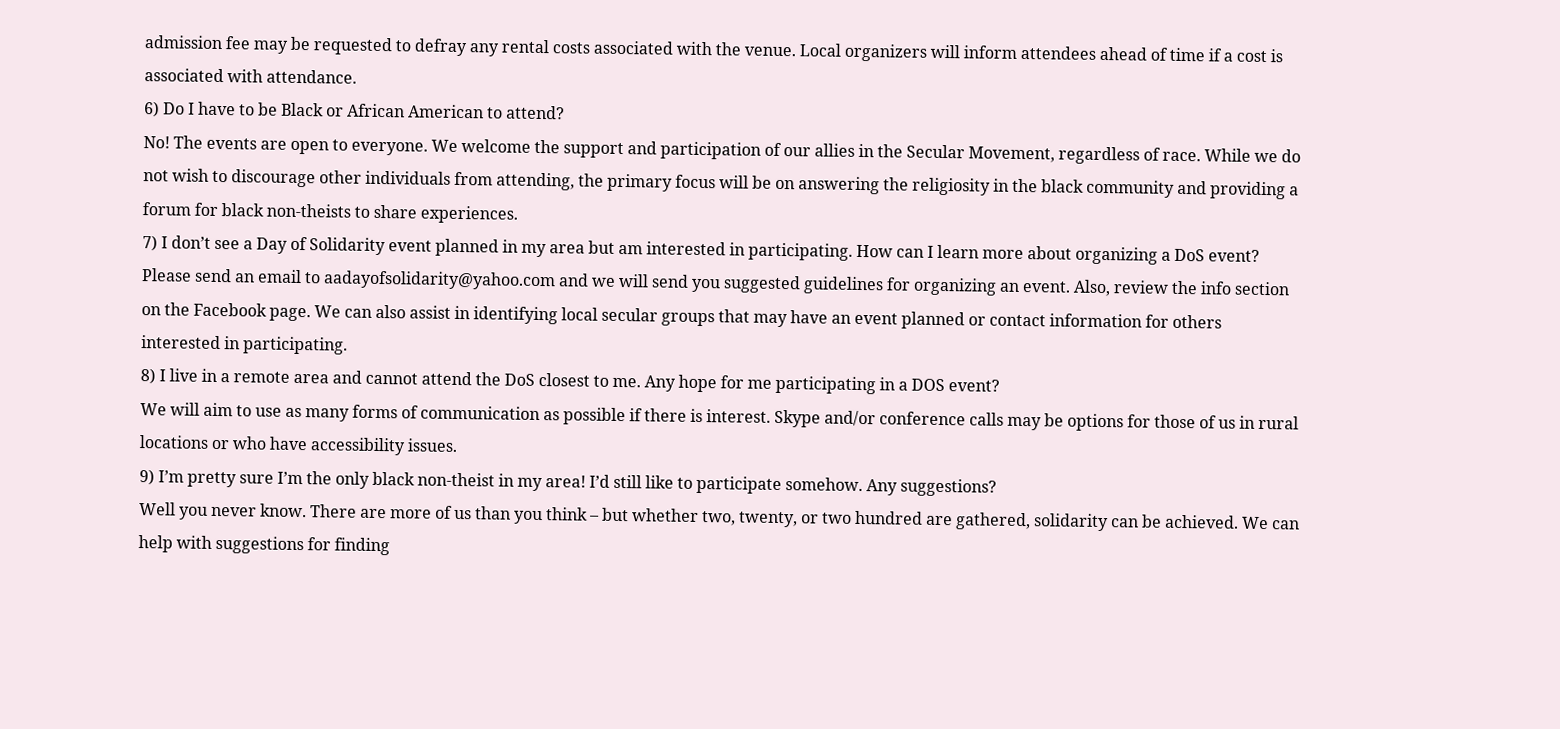admission fee may be requested to defray any rental costs associated with the venue. Local organizers will inform attendees ahead of time if a cost is associated with attendance.
6) Do I have to be Black or African American to attend?
No! The events are open to everyone. We welcome the support and participation of our allies in the Secular Movement, regardless of race. While we do not wish to discourage other individuals from attending, the primary focus will be on answering the religiosity in the black community and providing a forum for black non-theists to share experiences.
7) I don’t see a Day of Solidarity event planned in my area but am interested in participating. How can I learn more about organizing a DoS event?
Please send an email to aadayofsolidarity@yahoo.com and we will send you suggested guidelines for organizing an event. Also, review the info section on the Facebook page. We can also assist in identifying local secular groups that may have an event planned or contact information for others interested in participating.
8) I live in a remote area and cannot attend the DoS closest to me. Any hope for me participating in a DOS event?
We will aim to use as many forms of communication as possible if there is interest. Skype and/or conference calls may be options for those of us in rural locations or who have accessibility issues.
9) I’m pretty sure I’m the only black non-theist in my area! I’d still like to participate somehow. Any suggestions?
Well you never know. There are more of us than you think – but whether two, twenty, or two hundred are gathered, solidarity can be achieved. We can help with suggestions for finding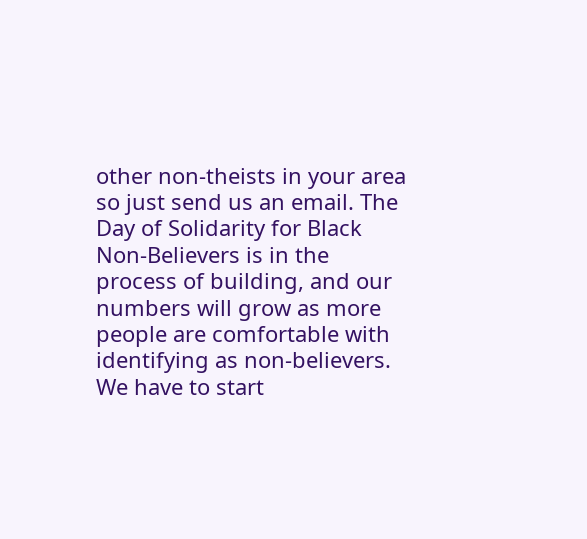other non-theists in your area so just send us an email. The Day of Solidarity for Black Non-Believers is in the process of building, and our numbers will grow as more people are comfortable with identifying as non-believers. We have to start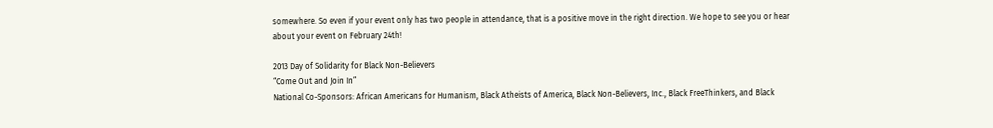somewhere. So even if your event only has two people in attendance, that is a positive move in the right direction. We hope to see you or hear about your event on February 24th!

2013 Day of Solidarity for Black Non-Believers
“Come Out and Join In”
National Co-Sponsors: African Americans for Humanism, Black Atheists of America, Black Non-Believers, Inc., Black FreeThinkers, and Black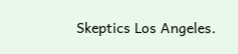Skeptics Los Angeles.